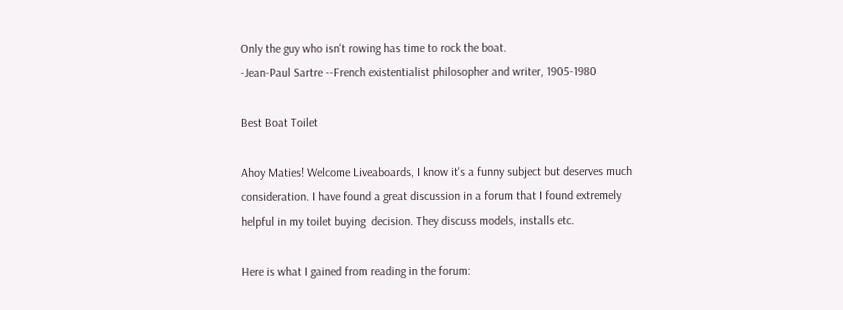Only the guy who isn't rowing has time to rock the boat.
-Jean-Paul Sartre --French existentialist philosopher and writer, 1905-1980

Best Boat Toilet

Ahoy Maties! Welcome Liveaboards, I know it's a funny subject but deserves much consideration. I have found a great discussion in a forum that I found extremely helpful in my toilet buying  decision. They discuss models, installs etc.

Here is what I gained from reading in the forum: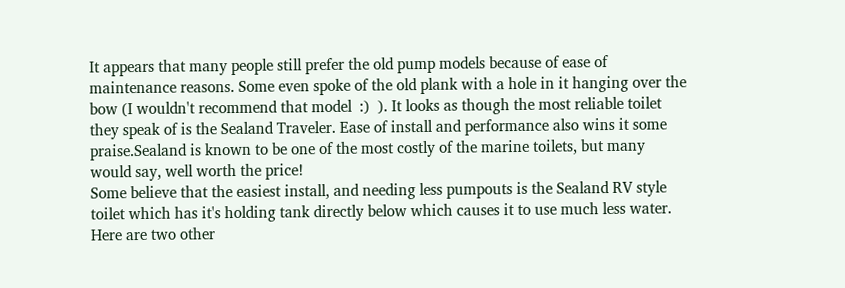It appears that many people still prefer the old pump models because of ease of maintenance reasons. Some even spoke of the old plank with a hole in it hanging over the bow (I wouldn't recommend that model  :)  ). It looks as though the most reliable toilet they speak of is the Sealand Traveler. Ease of install and performance also wins it some praise.Sealand is known to be one of the most costly of the marine toilets, but many would say, well worth the price!
Some believe that the easiest install, and needing less pumpouts is the Sealand RV style toilet which has it's holding tank directly below which causes it to use much less water.
Here are two other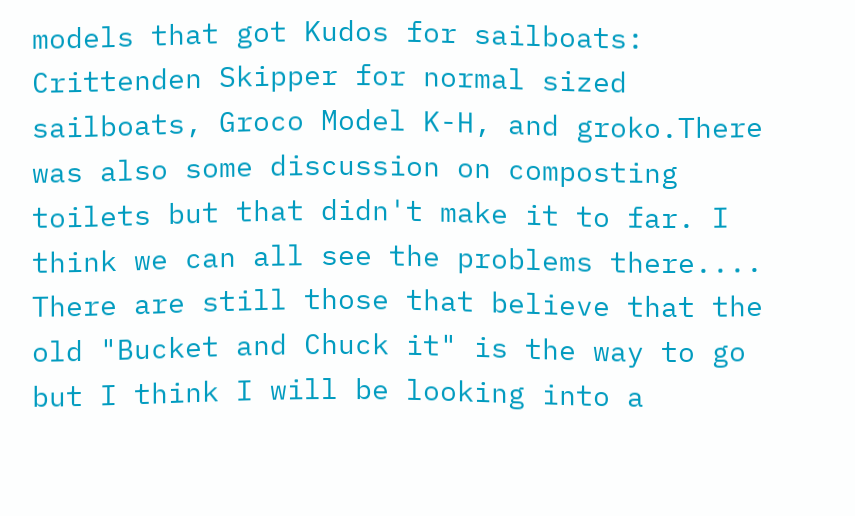models that got Kudos for sailboats: Crittenden Skipper for normal sized sailboats, Groco Model K-H, and groko.There was also some discussion on composting toilets but that didn't make it to far. I think we can all see the problems there....
There are still those that believe that the old "Bucket and Chuck it" is the way to go but I think I will be looking into a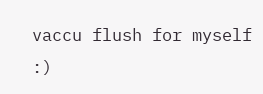vaccu flush for myself  :)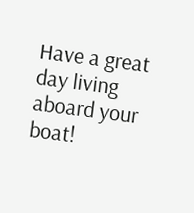Have a great day living aboard your boat!